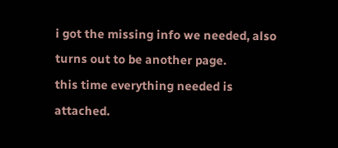i got the missing info we needed, also turns out to be another page.
this time everything needed is attached.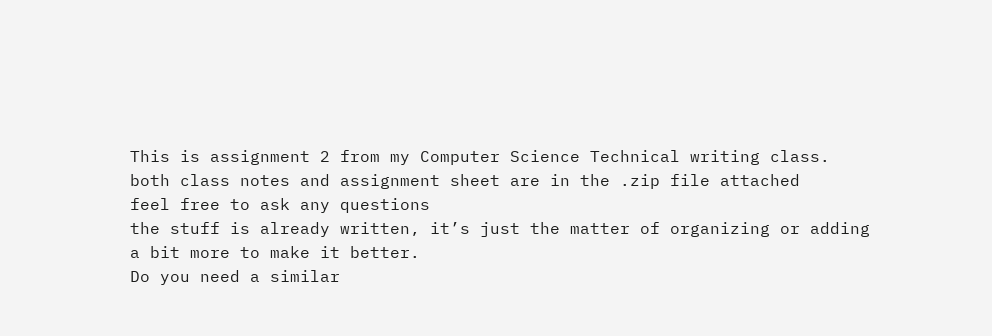This is assignment 2 from my Computer Science Technical writing class.
both class notes and assignment sheet are in the .zip file attached
feel free to ask any questions
the stuff is already written, it’s just the matter of organizing or adding a bit more to make it better.
Do you need a similar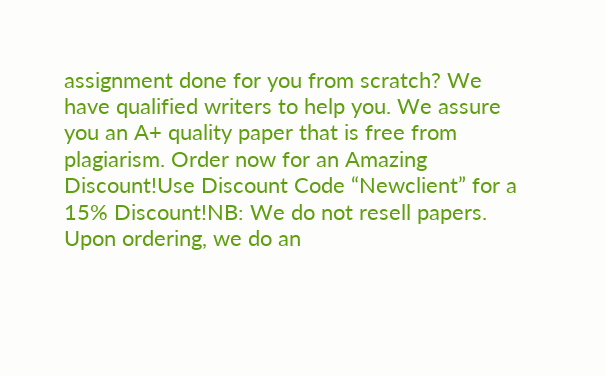assignment done for you from scratch? We have qualified writers to help you. We assure you an A+ quality paper that is free from plagiarism. Order now for an Amazing Discount!Use Discount Code “Newclient” for a 15% Discount!NB: We do not resell papers. Upon ordering, we do an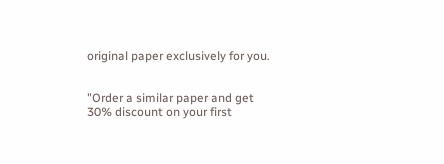original paper exclusively for you.


"Order a similar paper and get 30% discount on your first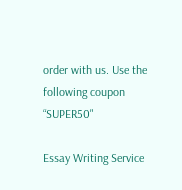order with us. Use the following coupon “SUPER50"

Essay Writing Service